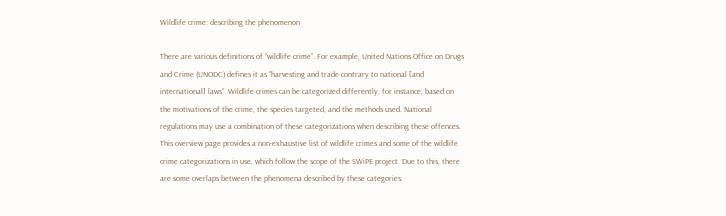Wildlife crime: describing the phenomenon

There are various definitions of “wildlife crime”. For example, United Nations Office on Drugs and Crime (UNODC) defines it as "harvesting and trade contrary to national [and international] laws”. Wildlife crimes can be categorized differently, for instance, based on the motivations of the crime, the species targeted, and the methods used. National regulations may use a combination of these categorizations when describing these offences. This overview page provides a non-exhaustive list of wildlife crimes and some of the wildlife crime categorizations in use, which follow the scope of the SWiPE project. Due to this, there are some overlaps between the phenomena described by these categories.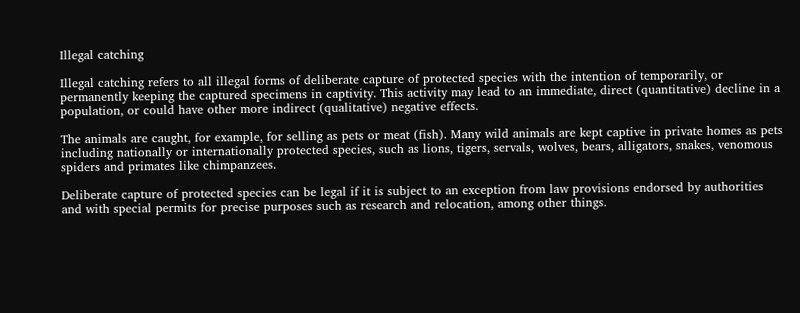Illegal catching

Illegal catching refers to all illegal forms of deliberate capture of protected species with the intention of temporarily, or permanently keeping the captured specimens in captivity. This activity may lead to an immediate, direct (quantitative) decline in a population, or could have other more indirect (qualitative) negative effects.

The animals are caught, for example, for selling as pets or meat (fish). Many wild animals are kept captive in private homes as pets including nationally or internationally protected species, such as lions, tigers, servals, wolves, bears, alligators, snakes, venomous spiders and primates like chimpanzees.

Deliberate capture of protected species can be legal if it is subject to an exception from law provisions endorsed by authorities and with special permits for precise purposes such as research and relocation, among other things.